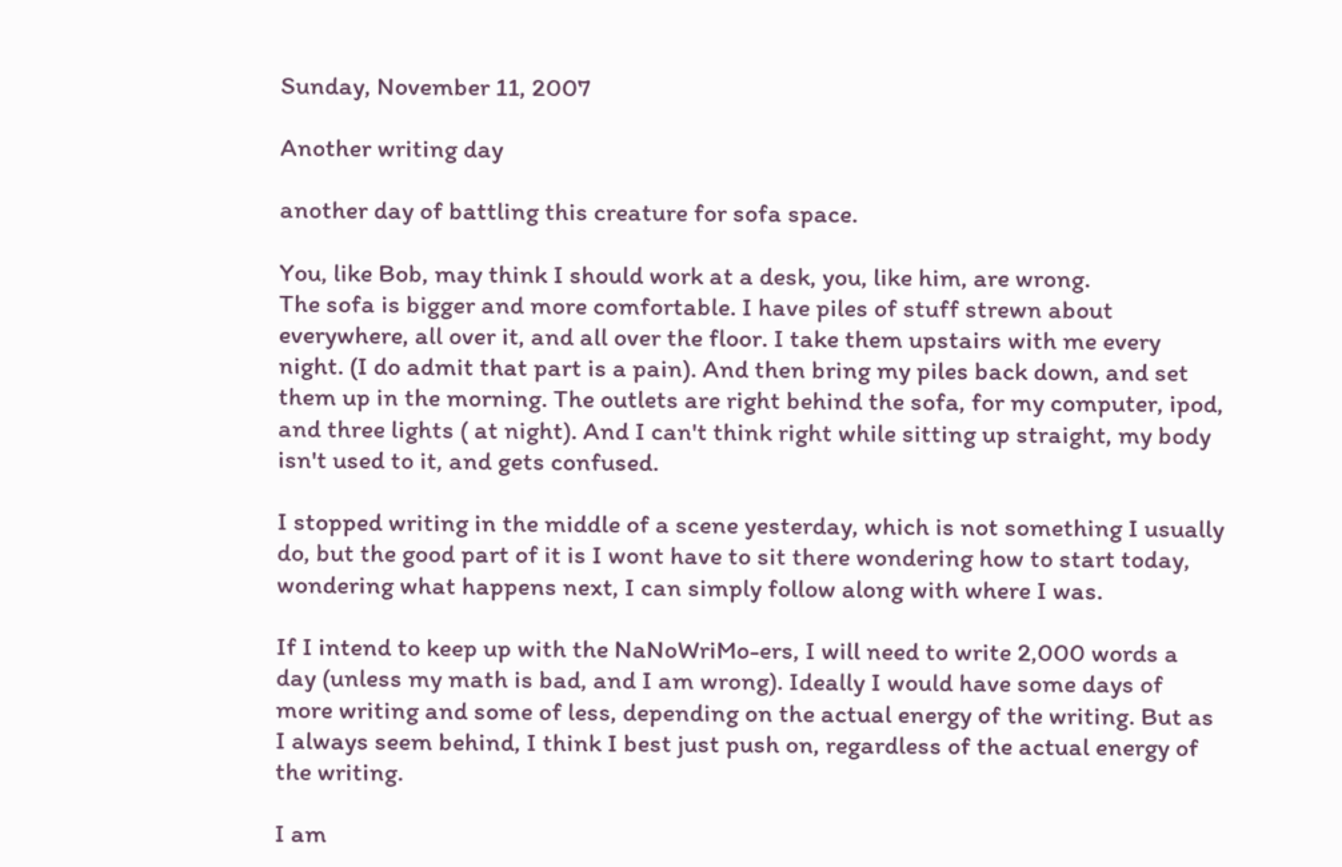Sunday, November 11, 2007

Another writing day

another day of battling this creature for sofa space.

You, like Bob, may think I should work at a desk, you, like him, are wrong.
The sofa is bigger and more comfortable. I have piles of stuff strewn about everywhere, all over it, and all over the floor. I take them upstairs with me every night. (I do admit that part is a pain). And then bring my piles back down, and set them up in the morning. The outlets are right behind the sofa, for my computer, ipod, and three lights ( at night). And I can't think right while sitting up straight, my body isn't used to it, and gets confused.

I stopped writing in the middle of a scene yesterday, which is not something I usually do, but the good part of it is I wont have to sit there wondering how to start today, wondering what happens next, I can simply follow along with where I was.

If I intend to keep up with the NaNoWriMo-ers, I will need to write 2,000 words a day (unless my math is bad, and I am wrong). Ideally I would have some days of more writing and some of less, depending on the actual energy of the writing. But as I always seem behind, I think I best just push on, regardless of the actual energy of the writing.

I am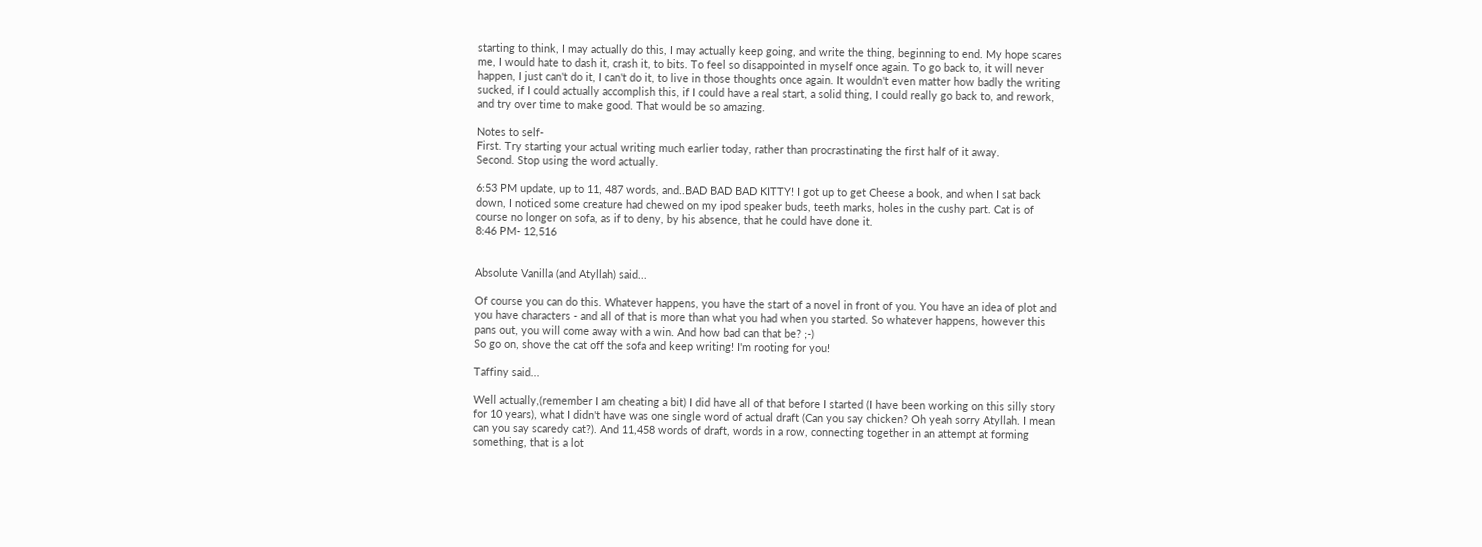starting to think, I may actually do this, I may actually keep going, and write the thing, beginning to end. My hope scares me, I would hate to dash it, crash it, to bits. To feel so disappointed in myself once again. To go back to, it will never happen, I just can't do it, I can't do it, to live in those thoughts once again. It wouldn't even matter how badly the writing sucked, if I could actually accomplish this, if I could have a real start, a solid thing, I could really go back to, and rework, and try over time to make good. That would be so amazing.

Notes to self-
First. Try starting your actual writing much earlier today, rather than procrastinating the first half of it away.
Second. Stop using the word actually.

6:53 PM update, up to 11, 487 words, and..BAD BAD BAD KITTY! I got up to get Cheese a book, and when I sat back down, I noticed some creature had chewed on my ipod speaker buds, teeth marks, holes in the cushy part. Cat is of course no longer on sofa, as if to deny, by his absence, that he could have done it.
8:46 PM- 12,516


Absolute Vanilla (and Atyllah) said...

Of course you can do this. Whatever happens, you have the start of a novel in front of you. You have an idea of plot and you have characters - and all of that is more than what you had when you started. So whatever happens, however this pans out, you will come away with a win. And how bad can that be? ;-)
So go on, shove the cat off the sofa and keep writing! I'm rooting for you!

Taffiny said...

Well actually,(remember I am cheating a bit) I did have all of that before I started (I have been working on this silly story for 10 years), what I didn't have was one single word of actual draft (Can you say chicken? Oh yeah sorry Atyllah. I mean can you say scaredy cat?). And 11,458 words of draft, words in a row, connecting together in an attempt at forming something, that is a lot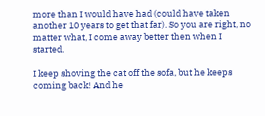more than I would have had (could have taken another 10 years to get that far). So you are right, no matter what, I come away better then when I started.

I keep shoving the cat off the sofa, but he keeps coming back! And he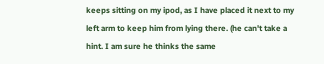keeps sitting on my ipod, as I have placed it next to my left arm to keep him from lying there. (he can't take a hint. I am sure he thinks the same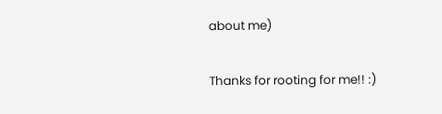about me)

Thanks for rooting for me!! :)